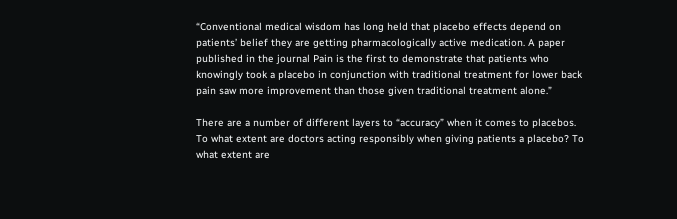“Conventional medical wisdom has long held that placebo effects depend on patients’ belief they are getting pharmacologically active medication. A paper published in the journal Pain is the first to demonstrate that patients who knowingly took a placebo in conjunction with traditional treatment for lower back pain saw more improvement than those given traditional treatment alone.”

There are a number of different layers to “accuracy” when it comes to placebos. To what extent are doctors acting responsibly when giving patients a placebo? To what extent are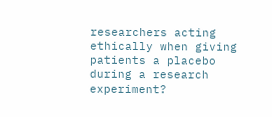researchers acting ethically when giving patients a placebo during a research experiment?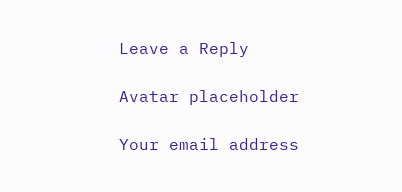Leave a Reply

Avatar placeholder

Your email address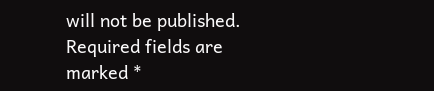will not be published. Required fields are marked *